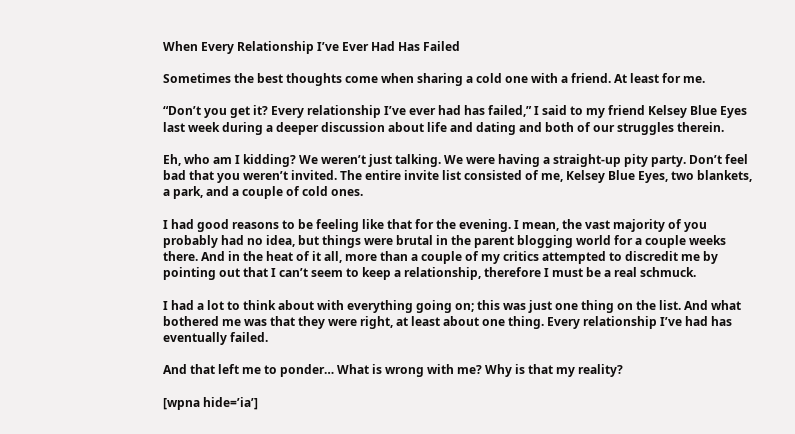When Every Relationship I’ve Ever Had Has Failed

Sometimes the best thoughts come when sharing a cold one with a friend. At least for me.

“Don’t you get it? Every relationship I’ve ever had has failed,” I said to my friend Kelsey Blue Eyes last week during a deeper discussion about life and dating and both of our struggles therein.

Eh, who am I kidding? We weren’t just talking. We were having a straight-up pity party. Don’t feel bad that you weren’t invited. The entire invite list consisted of me, Kelsey Blue Eyes, two blankets, a park, and a couple of cold ones.

I had good reasons to be feeling like that for the evening. I mean, the vast majority of you probably had no idea, but things were brutal in the parent blogging world for a couple weeks there. And in the heat of it all, more than a couple of my critics attempted to discredit me by pointing out that I can’t seem to keep a relationship, therefore I must be a real schmuck.

I had a lot to think about with everything going on; this was just one thing on the list. And what bothered me was that they were right, at least about one thing. Every relationship I’ve had has eventually failed.

And that left me to ponder… What is wrong with me? Why is that my reality?

[wpna hide=’ia’]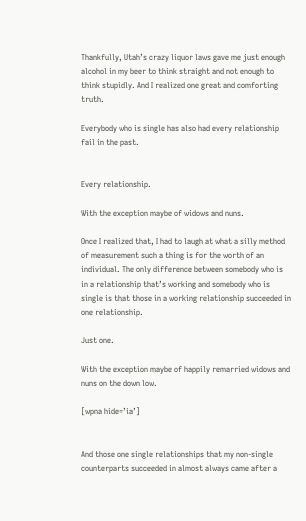Thankfully, Utah’s crazy liquor laws gave me just enough alcohol in my beer to think straight and not enough to think stupidly. And I realized one great and comforting truth.

Everybody who is single has also had every relationship fail in the past.


Every relationship.

With the exception maybe of widows and nuns.

Once I realized that, I had to laugh at what a silly method of measurement such a thing is for the worth of an individual. The only difference between somebody who is in a relationship that’s working and somebody who is single is that those in a working relationship succeeded in one relationship.

Just one.

With the exception maybe of happily remarried widows and nuns on the down low.

[wpna hide=’ia’]


And those one single relationships that my non-single counterparts succeeded in almost always came after a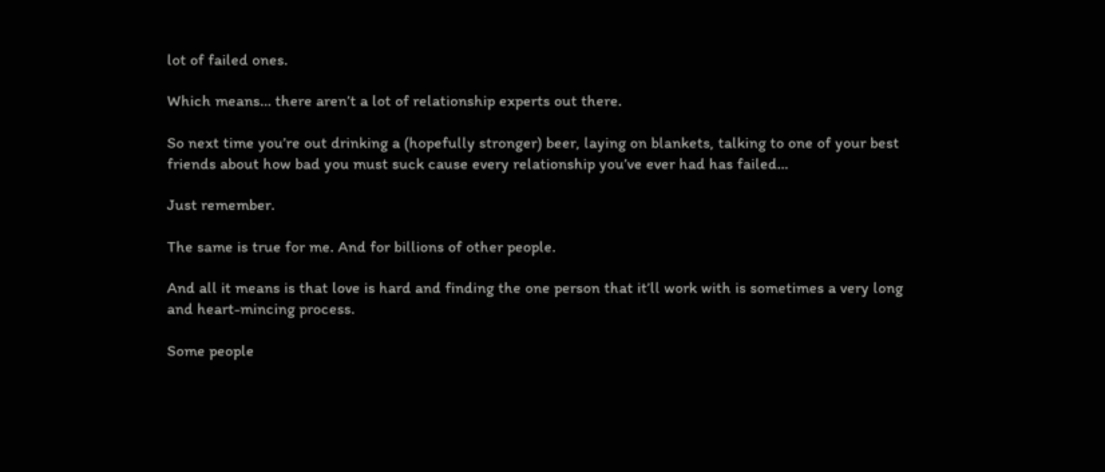lot of failed ones.

Which means… there aren’t a lot of relationship experts out there.

So next time you’re out drinking a (hopefully stronger) beer, laying on blankets, talking to one of your best friends about how bad you must suck cause every relationship you’ve ever had has failed…

Just remember.

The same is true for me. And for billions of other people.

And all it means is that love is hard and finding the one person that it’ll work with is sometimes a very long and heart-mincing process.

Some people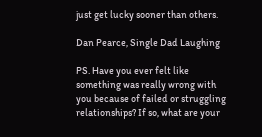just get lucky sooner than others.

Dan Pearce, Single Dad Laughing

PS. Have you ever felt like something was really wrong with you because of failed or struggling relationships? If so, what are your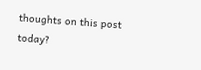thoughts on this post today?